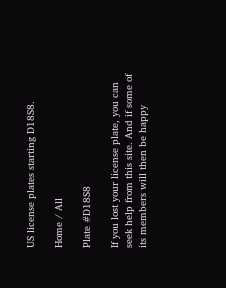US license plates starting D18S8.

Home / All

Plate #D18S8

If you lost your license plate, you can seek help from this site. And if some of its members will then be happy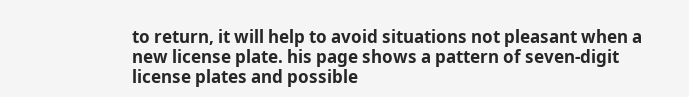to return, it will help to avoid situations not pleasant when a new license plate. his page shows a pattern of seven-digit license plates and possible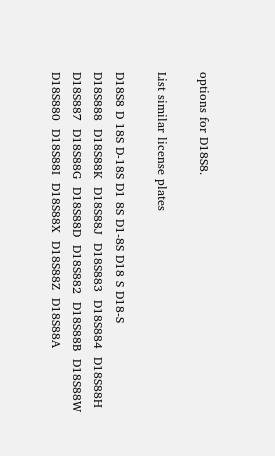options for D18S8.

List similar license plates

D18S8 D 18S D-18S D1 8S D1-8S D18 S D18-S
D18S888  D18S88K  D18S88J  D18S883  D18S884  D18S88H  D18S887  D18S88G  D18S88D  D18S882  D18S88B  D18S88W  D18S880  D18S88I  D18S88X  D18S88Z  D18S88A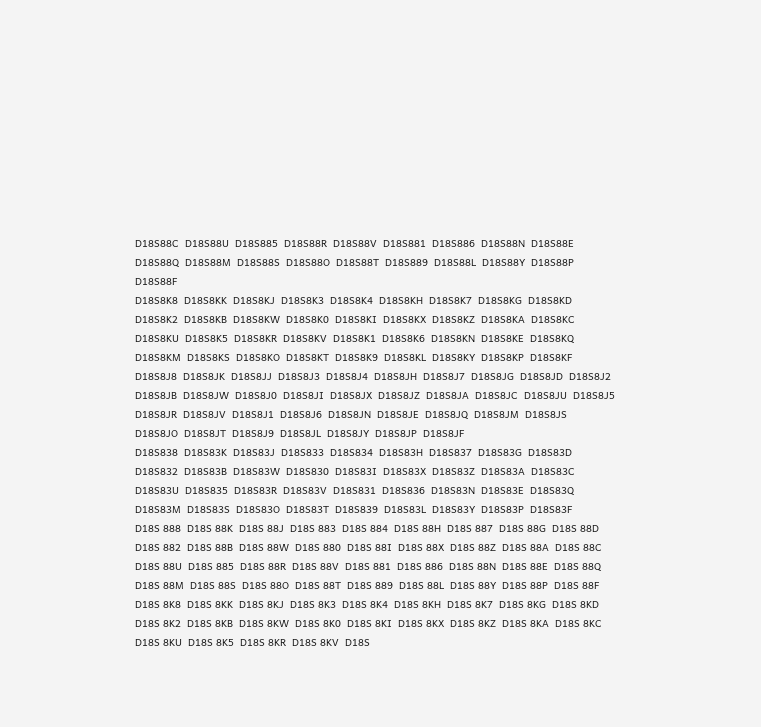D18S88C  D18S88U  D18S885  D18S88R  D18S88V  D18S881  D18S886  D18S88N  D18S88E  D18S88Q  D18S88M  D18S88S  D18S88O  D18S88T  D18S889  D18S88L  D18S88Y  D18S88P  D18S88F
D18S8K8  D18S8KK  D18S8KJ  D18S8K3  D18S8K4  D18S8KH  D18S8K7  D18S8KG  D18S8KD  D18S8K2  D18S8KB  D18S8KW  D18S8K0  D18S8KI  D18S8KX  D18S8KZ  D18S8KA  D18S8KC  D18S8KU  D18S8K5  D18S8KR  D18S8KV  D18S8K1  D18S8K6  D18S8KN  D18S8KE  D18S8KQ  D18S8KM  D18S8KS  D18S8KO  D18S8KT  D18S8K9  D18S8KL  D18S8KY  D18S8KP  D18S8KF
D18S8J8  D18S8JK  D18S8JJ  D18S8J3  D18S8J4  D18S8JH  D18S8J7  D18S8JG  D18S8JD  D18S8J2  D18S8JB  D18S8JW  D18S8J0  D18S8JI  D18S8JX  D18S8JZ  D18S8JA  D18S8JC  D18S8JU  D18S8J5  D18S8JR  D18S8JV  D18S8J1  D18S8J6  D18S8JN  D18S8JE  D18S8JQ  D18S8JM  D18S8JS  D18S8JO  D18S8JT  D18S8J9  D18S8JL  D18S8JY  D18S8JP  D18S8JF
D18S838  D18S83K  D18S83J  D18S833  D18S834  D18S83H  D18S837  D18S83G  D18S83D  D18S832  D18S83B  D18S83W  D18S830  D18S83I  D18S83X  D18S83Z  D18S83A  D18S83C  D18S83U  D18S835  D18S83R  D18S83V  D18S831  D18S836  D18S83N  D18S83E  D18S83Q  D18S83M  D18S83S  D18S83O  D18S83T  D18S839  D18S83L  D18S83Y  D18S83P  D18S83F
D18S 888  D18S 88K  D18S 88J  D18S 883  D18S 884  D18S 88H  D18S 887  D18S 88G  D18S 88D  D18S 882  D18S 88B  D18S 88W  D18S 880  D18S 88I  D18S 88X  D18S 88Z  D18S 88A  D18S 88C  D18S 88U  D18S 885  D18S 88R  D18S 88V  D18S 881  D18S 886  D18S 88N  D18S 88E  D18S 88Q  D18S 88M  D18S 88S  D18S 88O  D18S 88T  D18S 889  D18S 88L  D18S 88Y  D18S 88P  D18S 88F
D18S 8K8  D18S 8KK  D18S 8KJ  D18S 8K3  D18S 8K4  D18S 8KH  D18S 8K7  D18S 8KG  D18S 8KD  D18S 8K2  D18S 8KB  D18S 8KW  D18S 8K0  D18S 8KI  D18S 8KX  D18S 8KZ  D18S 8KA  D18S 8KC  D18S 8KU  D18S 8K5  D18S 8KR  D18S 8KV  D18S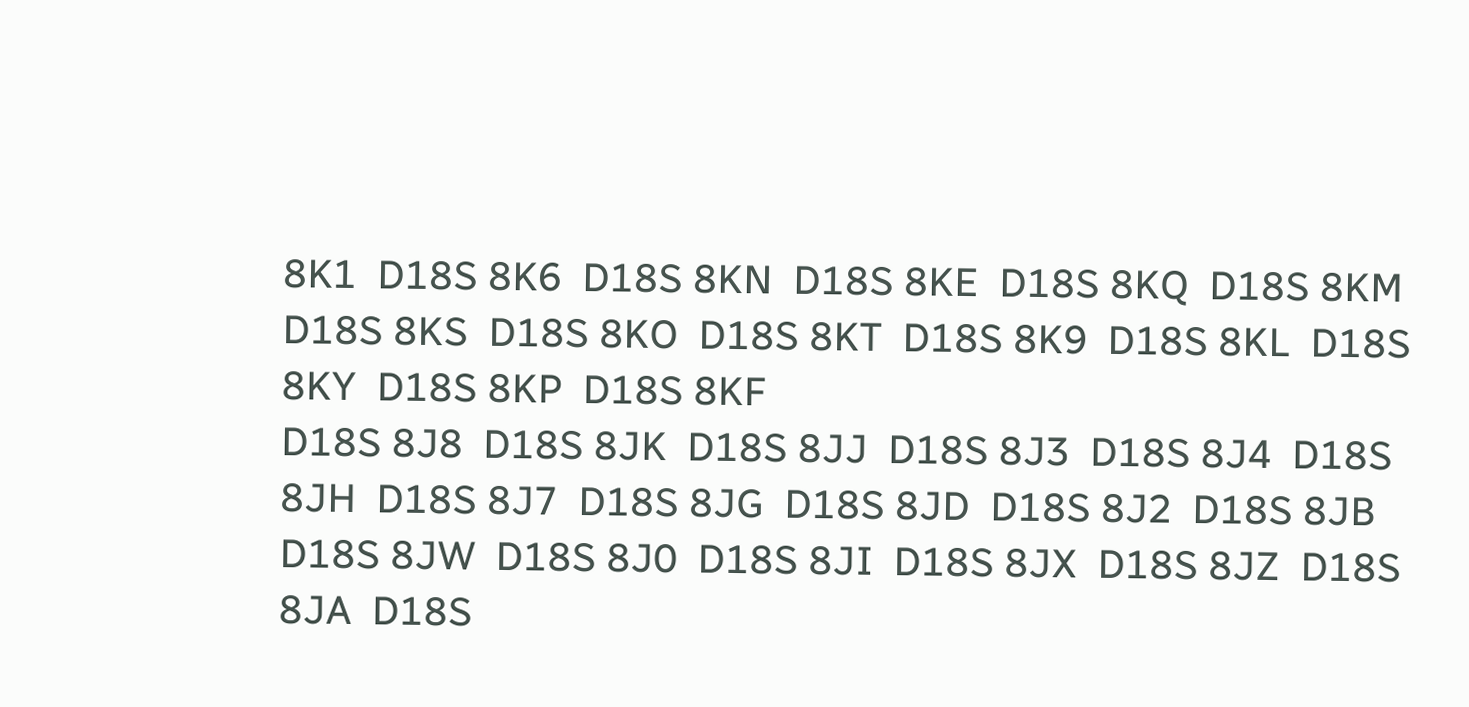8K1  D18S 8K6  D18S 8KN  D18S 8KE  D18S 8KQ  D18S 8KM  D18S 8KS  D18S 8KO  D18S 8KT  D18S 8K9  D18S 8KL  D18S 8KY  D18S 8KP  D18S 8KF
D18S 8J8  D18S 8JK  D18S 8JJ  D18S 8J3  D18S 8J4  D18S 8JH  D18S 8J7  D18S 8JG  D18S 8JD  D18S 8J2  D18S 8JB  D18S 8JW  D18S 8J0  D18S 8JI  D18S 8JX  D18S 8JZ  D18S 8JA  D18S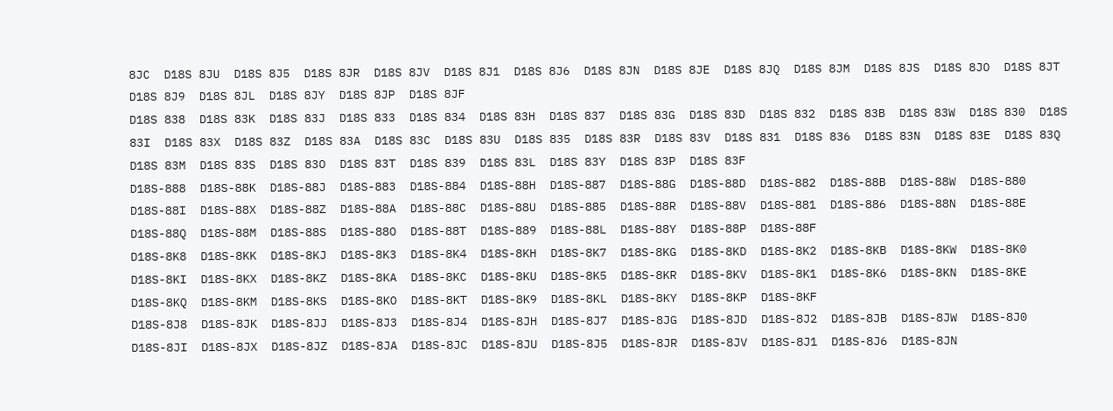8JC  D18S 8JU  D18S 8J5  D18S 8JR  D18S 8JV  D18S 8J1  D18S 8J6  D18S 8JN  D18S 8JE  D18S 8JQ  D18S 8JM  D18S 8JS  D18S 8JO  D18S 8JT  D18S 8J9  D18S 8JL  D18S 8JY  D18S 8JP  D18S 8JF
D18S 838  D18S 83K  D18S 83J  D18S 833  D18S 834  D18S 83H  D18S 837  D18S 83G  D18S 83D  D18S 832  D18S 83B  D18S 83W  D18S 830  D18S 83I  D18S 83X  D18S 83Z  D18S 83A  D18S 83C  D18S 83U  D18S 835  D18S 83R  D18S 83V  D18S 831  D18S 836  D18S 83N  D18S 83E  D18S 83Q  D18S 83M  D18S 83S  D18S 83O  D18S 83T  D18S 839  D18S 83L  D18S 83Y  D18S 83P  D18S 83F
D18S-888  D18S-88K  D18S-88J  D18S-883  D18S-884  D18S-88H  D18S-887  D18S-88G  D18S-88D  D18S-882  D18S-88B  D18S-88W  D18S-880  D18S-88I  D18S-88X  D18S-88Z  D18S-88A  D18S-88C  D18S-88U  D18S-885  D18S-88R  D18S-88V  D18S-881  D18S-886  D18S-88N  D18S-88E  D18S-88Q  D18S-88M  D18S-88S  D18S-88O  D18S-88T  D18S-889  D18S-88L  D18S-88Y  D18S-88P  D18S-88F
D18S-8K8  D18S-8KK  D18S-8KJ  D18S-8K3  D18S-8K4  D18S-8KH  D18S-8K7  D18S-8KG  D18S-8KD  D18S-8K2  D18S-8KB  D18S-8KW  D18S-8K0  D18S-8KI  D18S-8KX  D18S-8KZ  D18S-8KA  D18S-8KC  D18S-8KU  D18S-8K5  D18S-8KR  D18S-8KV  D18S-8K1  D18S-8K6  D18S-8KN  D18S-8KE  D18S-8KQ  D18S-8KM  D18S-8KS  D18S-8KO  D18S-8KT  D18S-8K9  D18S-8KL  D18S-8KY  D18S-8KP  D18S-8KF
D18S-8J8  D18S-8JK  D18S-8JJ  D18S-8J3  D18S-8J4  D18S-8JH  D18S-8J7  D18S-8JG  D18S-8JD  D18S-8J2  D18S-8JB  D18S-8JW  D18S-8J0  D18S-8JI  D18S-8JX  D18S-8JZ  D18S-8JA  D18S-8JC  D18S-8JU  D18S-8J5  D18S-8JR  D18S-8JV  D18S-8J1  D18S-8J6  D18S-8JN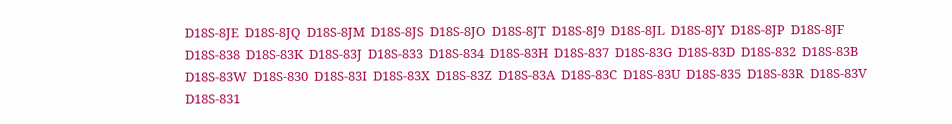D18S-8JE  D18S-8JQ  D18S-8JM  D18S-8JS  D18S-8JO  D18S-8JT  D18S-8J9  D18S-8JL  D18S-8JY  D18S-8JP  D18S-8JF
D18S-838  D18S-83K  D18S-83J  D18S-833  D18S-834  D18S-83H  D18S-837  D18S-83G  D18S-83D  D18S-832  D18S-83B  D18S-83W  D18S-830  D18S-83I  D18S-83X  D18S-83Z  D18S-83A  D18S-83C  D18S-83U  D18S-835  D18S-83R  D18S-83V  D18S-831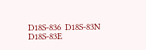D18S-836  D18S-83N  D18S-83E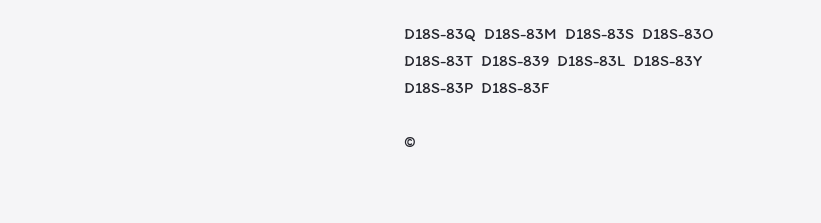D18S-83Q  D18S-83M  D18S-83S  D18S-83O  D18S-83T  D18S-839  D18S-83L  D18S-83Y  D18S-83P  D18S-83F

©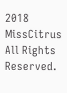2018 MissCitrus All Rights Reserved.